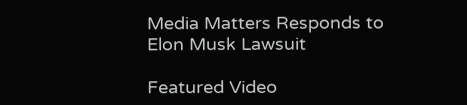Media Matters Responds to Elon Musk Lawsuit

Featured Video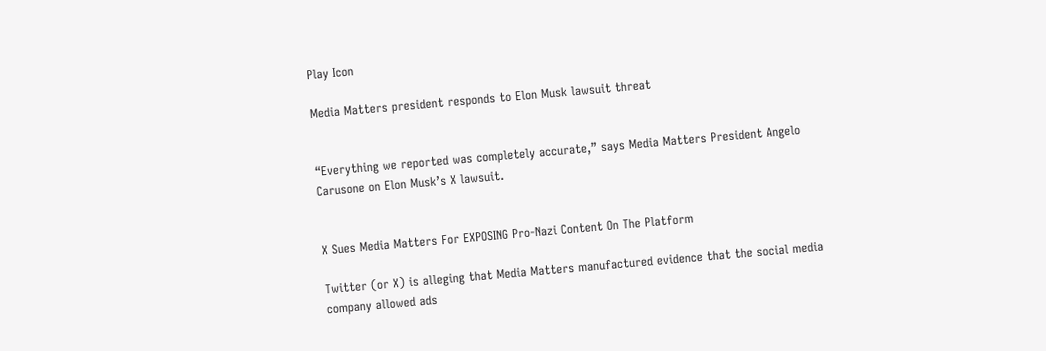Play Icon

Media Matters president responds to Elon Musk lawsuit threat


“Everything we reported was completely accurate,” says Media Matters President Angelo Carusone on Elon Musk’s X lawsuit.


X Sues Media Matters For EXPOSING Pro-Nazi Content On The Platform

Twitter (or X) is alleging that Media Matters manufactured evidence that the social media company allowed ads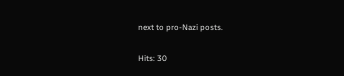next to pro-Nazi posts.

Hits: 30